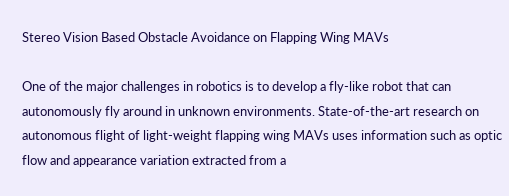Stereo Vision Based Obstacle Avoidance on Flapping Wing MAVs

One of the major challenges in robotics is to develop a fly-like robot that can autonomously fly around in unknown environments. State-of-the-art research on autonomous flight of light-weight flapping wing MAVs uses information such as optic flow and appearance variation extracted from a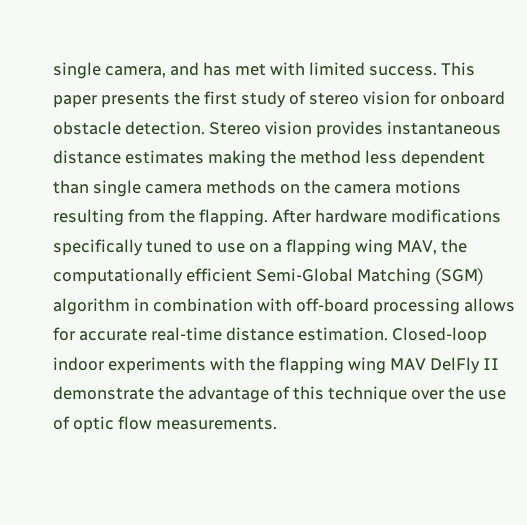single camera, and has met with limited success. This paper presents the first study of stereo vision for onboard obstacle detection. Stereo vision provides instantaneous distance estimates making the method less dependent than single camera methods on the camera motions resulting from the flapping. After hardware modifications specifically tuned to use on a flapping wing MAV, the computationally efficient Semi-Global Matching (SGM) algorithm in combination with off-board processing allows for accurate real-time distance estimation. Closed-loop indoor experiments with the flapping wing MAV DelFly II demonstrate the advantage of this technique over the use of optic flow measurements.